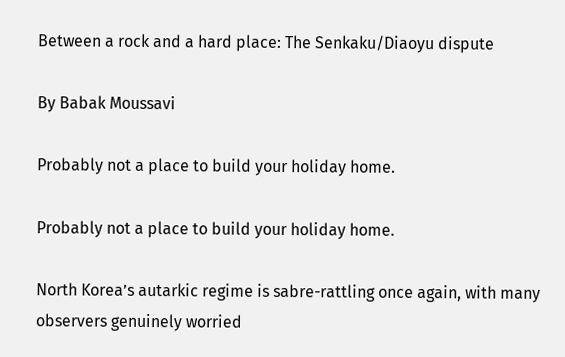Between a rock and a hard place: The Senkaku/Diaoyu dispute

By Babak Moussavi

Probably not a place to build your holiday home.

Probably not a place to build your holiday home.

North Korea’s autarkic regime is sabre-rattling once again, with many observers genuinely worried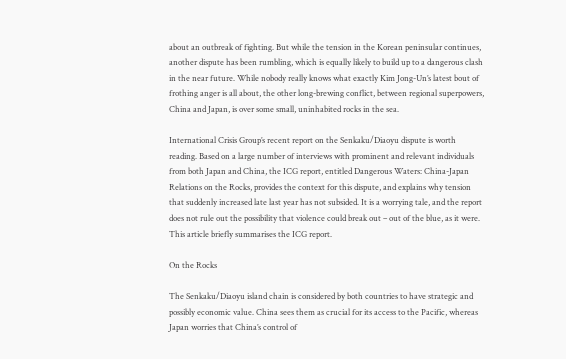about an outbreak of fighting. But while the tension in the Korean peninsular continues, another dispute has been rumbling, which is equally likely to build up to a dangerous clash in the near future. While nobody really knows what exactly Kim Jong-Un’s latest bout of frothing anger is all about, the other long-brewing conflict, between regional superpowers, China and Japan, is over some small, uninhabited rocks in the sea.

International Crisis Group’s recent report on the Senkaku/Diaoyu dispute is worth reading. Based on a large number of interviews with prominent and relevant individuals from both Japan and China, the ICG report, entitled Dangerous Waters: China-Japan Relations on the Rocks, provides the context for this dispute, and explains why tension that suddenly increased late last year has not subsided. It is a worrying tale, and the report does not rule out the possibility that violence could break out – out of the blue, as it were. This article briefly summarises the ICG report.

On the Rocks

The Senkaku/Diaoyu island chain is considered by both countries to have strategic and possibly economic value. China sees them as crucial for its access to the Pacific, whereas Japan worries that China’s control of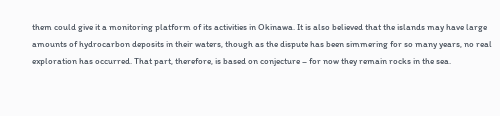them could give it a monitoring platform of its activities in Okinawa. It is also believed that the islands may have large amounts of hydrocarbon deposits in their waters, though as the dispute has been simmering for so many years, no real exploration has occurred. That part, therefore, is based on conjecture – for now they remain rocks in the sea.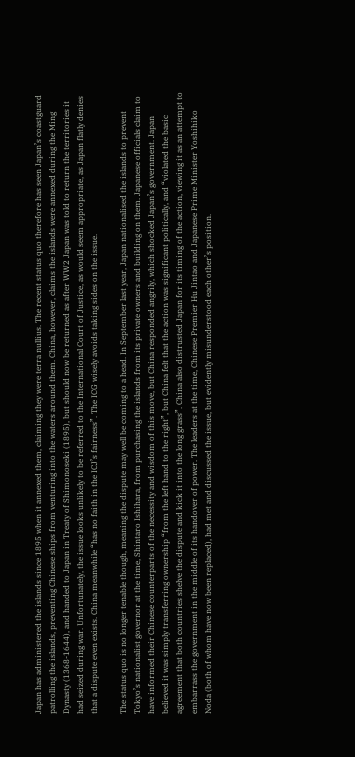Japan has administered the islands since 1895 when it annexed them, claiming they were terra nullius. The recent status quo therefore has seen Japan’s coastguard patrolling the islands, preventing Chinese ships from venturing into the waters around them. China, however, claims the islands were annexed during the Ming Dynasty (1368-1644), and handed to Japan in Treaty of Shimonoseki (1895), but should now be returned as after WW2 Japan was told to return the territories it had seized during war. Unfortunately, the issue looks unlikely to be referred to the International Court of Justice, as would seem appropriate, as Japan flatly denies that a dispute even exists. China meanwhile “has no faith in the ICJ’s fairness”. The ICG wisely avoids taking sides on the issue.

The status quo is no longer tenable though, meaning the dispute may well be coming to a head. In September last year, Japan nationalised the islands to prevent Tokyo’s nationalist governor at the time, Shintaro Ishihara, from purchasing the islands from its private owners and building on them. Japanese officials claim to have informed their Chinese counterparts of the necessity and wisdom of this move, but China responded angrily, which shocked Japan’s government. Japan believed it was simply transferring ownership “from the left hand to the right”, but China felt that the action was significant politically, and “violated the basic agreement that both countries shelve the dispute and kick it into the long grass”. China also distrusted Japan for its timing of the action, viewing it as an attempt to embarrass the government in the middle of its handover of power. The leaders at the time, Chinese Premier Hu Jintao and Japanese Prime Minister Yoshihiko Noda (both of whom have now been replaced), had met and discussed the issue, but evidently misunderstood each other’s position.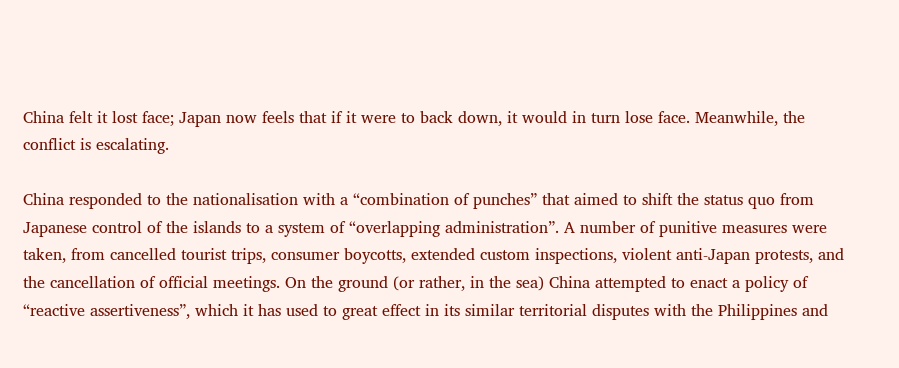China felt it lost face; Japan now feels that if it were to back down, it would in turn lose face. Meanwhile, the conflict is escalating.

China responded to the nationalisation with a “combination of punches” that aimed to shift the status quo from Japanese control of the islands to a system of “overlapping administration”. A number of punitive measures were taken, from cancelled tourist trips, consumer boycotts, extended custom inspections, violent anti-Japan protests, and the cancellation of official meetings. On the ground (or rather, in the sea) China attempted to enact a policy of “reactive assertiveness”, which it has used to great effect in its similar territorial disputes with the Philippines and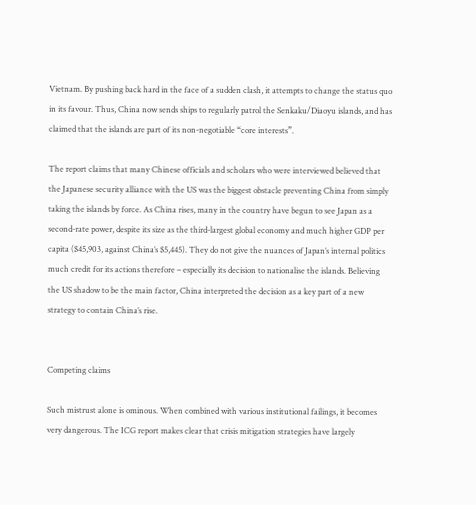Vietnam. By pushing back hard in the face of a sudden clash, it attempts to change the status quo in its favour. Thus, China now sends ships to regularly patrol the Senkaku/Diaoyu islands, and has claimed that the islands are part of its non-negotiable “core interests”.

The report claims that many Chinese officials and scholars who were interviewed believed that the Japanese security alliance with the US was the biggest obstacle preventing China from simply taking the islands by force. As China rises, many in the country have begun to see Japan as a second-rate power, despite its size as the third-largest global economy and much higher GDP per capita ($45,903, against China’s $5,445). They do not give the nuances of Japan’s internal politics much credit for its actions therefore – especially its decision to nationalise the islands. Believing the US shadow to be the main factor, China interpreted the decision as a key part of a new strategy to contain China’s rise.


Competing claims

Such mistrust alone is ominous. When combined with various institutional failings, it becomes very dangerous. The ICG report makes clear that crisis mitigation strategies have largely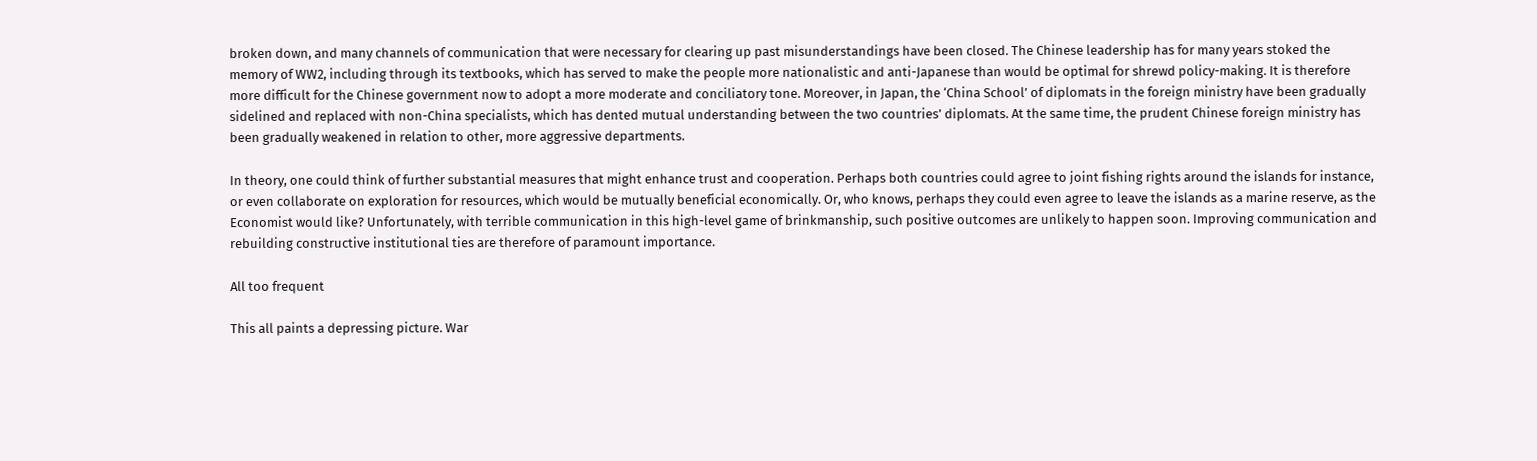broken down, and many channels of communication that were necessary for clearing up past misunderstandings have been closed. The Chinese leadership has for many years stoked the memory of WW2, including through its textbooks, which has served to make the people more nationalistic and anti-Japanese than would be optimal for shrewd policy-making. It is therefore more difficult for the Chinese government now to adopt a more moderate and conciliatory tone. Moreover, in Japan, the ‘China School’ of diplomats in the foreign ministry have been gradually sidelined and replaced with non-China specialists, which has dented mutual understanding between the two countries’ diplomats. At the same time, the prudent Chinese foreign ministry has been gradually weakened in relation to other, more aggressive departments.

In theory, one could think of further substantial measures that might enhance trust and cooperation. Perhaps both countries could agree to joint fishing rights around the islands for instance, or even collaborate on exploration for resources, which would be mutually beneficial economically. Or, who knows, perhaps they could even agree to leave the islands as a marine reserve, as the Economist would like? Unfortunately, with terrible communication in this high-level game of brinkmanship, such positive outcomes are unlikely to happen soon. Improving communication and rebuilding constructive institutional ties are therefore of paramount importance.

All too frequent

This all paints a depressing picture. War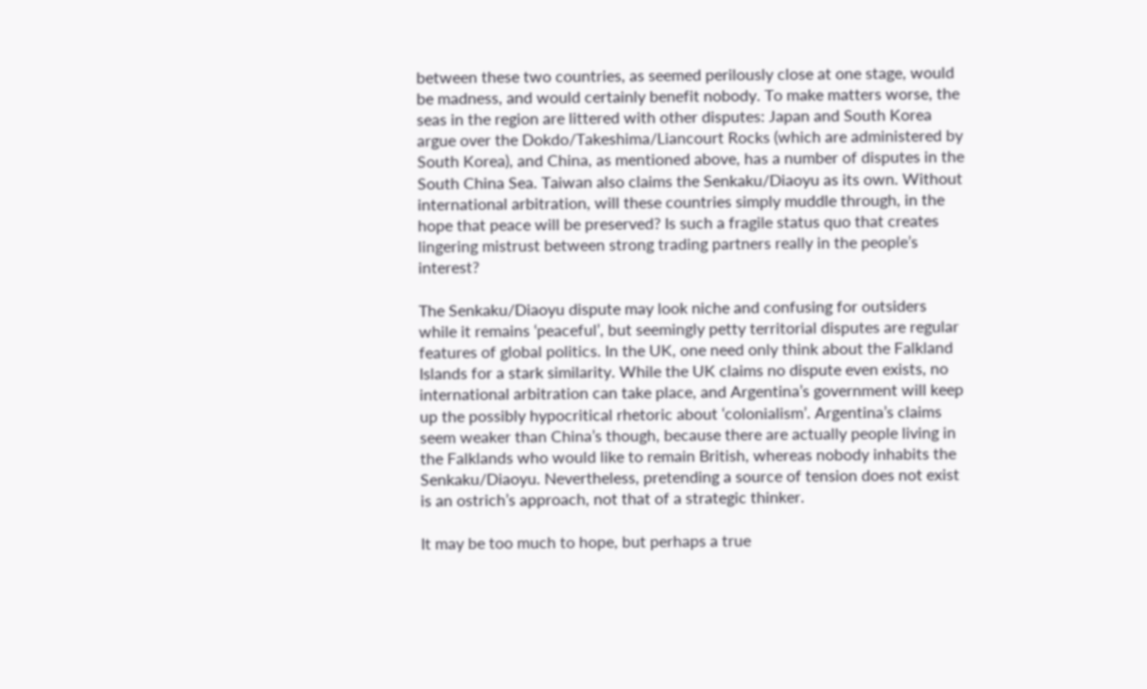between these two countries, as seemed perilously close at one stage, would be madness, and would certainly benefit nobody. To make matters worse, the seas in the region are littered with other disputes: Japan and South Korea argue over the Dokdo/Takeshima/Liancourt Rocks (which are administered by South Korea), and China, as mentioned above, has a number of disputes in the South China Sea. Taiwan also claims the Senkaku/Diaoyu as its own. Without international arbitration, will these countries simply muddle through, in the hope that peace will be preserved? Is such a fragile status quo that creates lingering mistrust between strong trading partners really in the people’s interest?

The Senkaku/Diaoyu dispute may look niche and confusing for outsiders while it remains ‘peaceful’, but seemingly petty territorial disputes are regular features of global politics. In the UK, one need only think about the Falkland Islands for a stark similarity. While the UK claims no dispute even exists, no international arbitration can take place, and Argentina’s government will keep up the possibly hypocritical rhetoric about ‘colonialism’. Argentina’s claims seem weaker than China’s though, because there are actually people living in the Falklands who would like to remain British, whereas nobody inhabits the Senkaku/Diaoyu. Nevertheless, pretending a source of tension does not exist is an ostrich’s approach, not that of a strategic thinker.

It may be too much to hope, but perhaps a true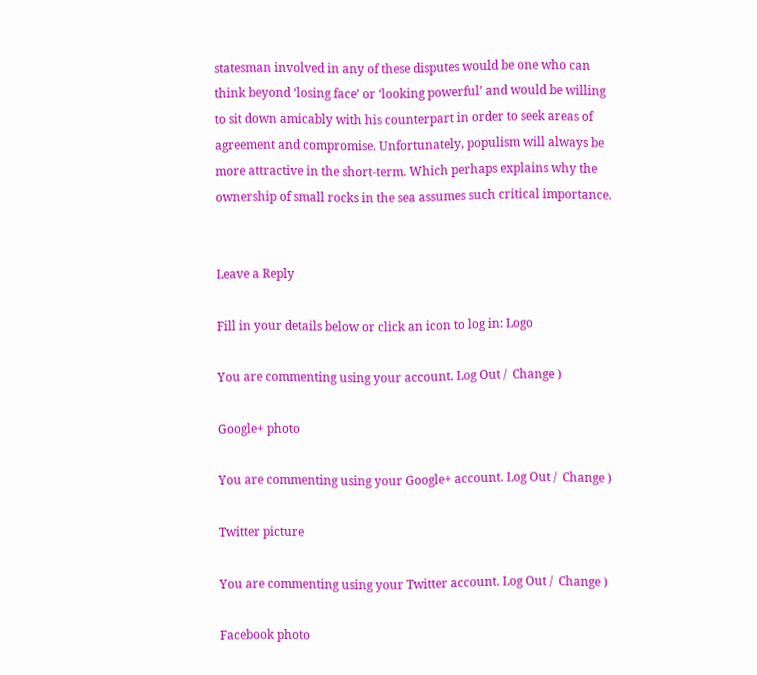statesman involved in any of these disputes would be one who can think beyond ‘losing face’ or ‘looking powerful’ and would be willing to sit down amicably with his counterpart in order to seek areas of agreement and compromise. Unfortunately, populism will always be more attractive in the short-term. Which perhaps explains why the ownership of small rocks in the sea assumes such critical importance.


Leave a Reply

Fill in your details below or click an icon to log in: Logo

You are commenting using your account. Log Out /  Change )

Google+ photo

You are commenting using your Google+ account. Log Out /  Change )

Twitter picture

You are commenting using your Twitter account. Log Out /  Change )

Facebook photo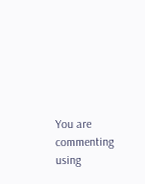You are commenting using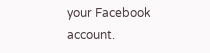your Facebook account.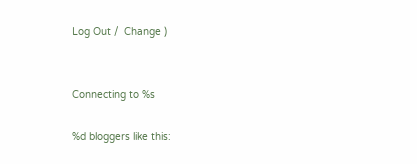Log Out /  Change )


Connecting to %s

%d bloggers like this: